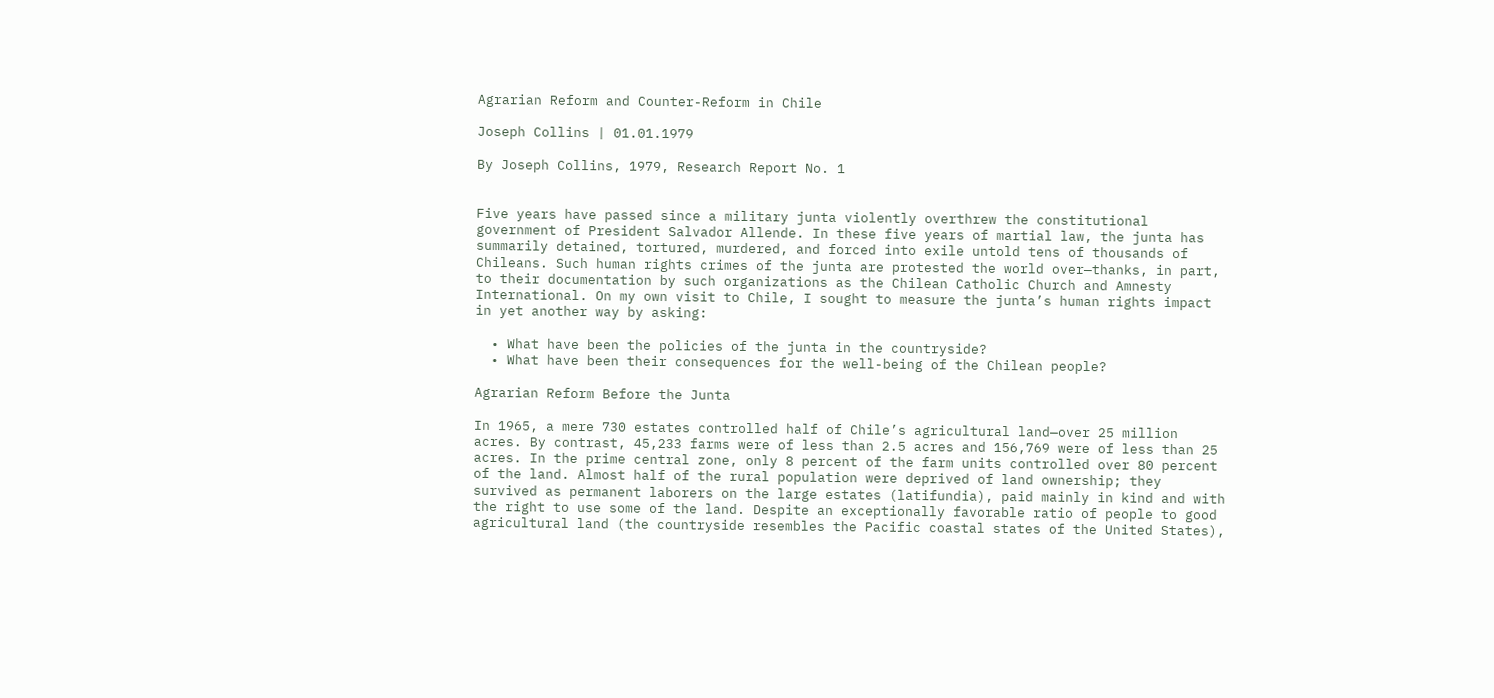Agrarian Reform and Counter-Reform in Chile

Joseph Collins | 01.01.1979

By Joseph Collins, 1979, Research Report No. 1


Five years have passed since a military junta violently overthrew the constitutional government of President Salvador Allende. In these five years of martial law, the junta has summarily detained, tortured, murdered, and forced into exile untold tens of thousands of Chileans. Such human rights crimes of the junta are protested the world over—thanks, in part, to their documentation by such organizations as the Chilean Catholic Church and Amnesty International. On my own visit to Chile, I sought to measure the junta’s human rights impact in yet another way by asking:

  • What have been the policies of the junta in the countryside?
  • What have been their consequences for the well-being of the Chilean people?

Agrarian Reform Before the Junta

In 1965, a mere 730 estates controlled half of Chile’s agricultural land—over 25 million acres. By contrast, 45,233 farms were of less than 2.5 acres and 156,769 were of less than 25 acres. In the prime central zone, only 8 percent of the farm units controlled over 80 percent of the land. Almost half of the rural population were deprived of land ownership; they survived as permanent laborers on the large estates (latifundia), paid mainly in kind and with the right to use some of the land. Despite an exceptionally favorable ratio of people to good agricultural land (the countryside resembles the Pacific coastal states of the United States),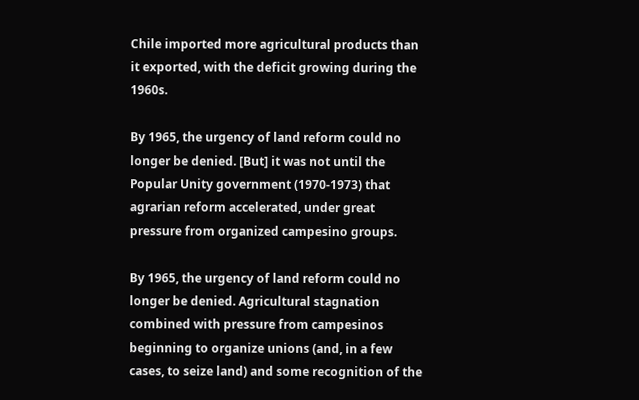Chile imported more agricultural products than it exported, with the deficit growing during the 1960s.

By 1965, the urgency of land reform could no longer be denied. [But] it was not until the Popular Unity government (1970-1973) that agrarian reform accelerated, under great pressure from organized campesino groups.

By 1965, the urgency of land reform could no longer be denied. Agricultural stagnation combined with pressure from campesinos beginning to organize unions (and, in a few cases, to seize land) and some recognition of the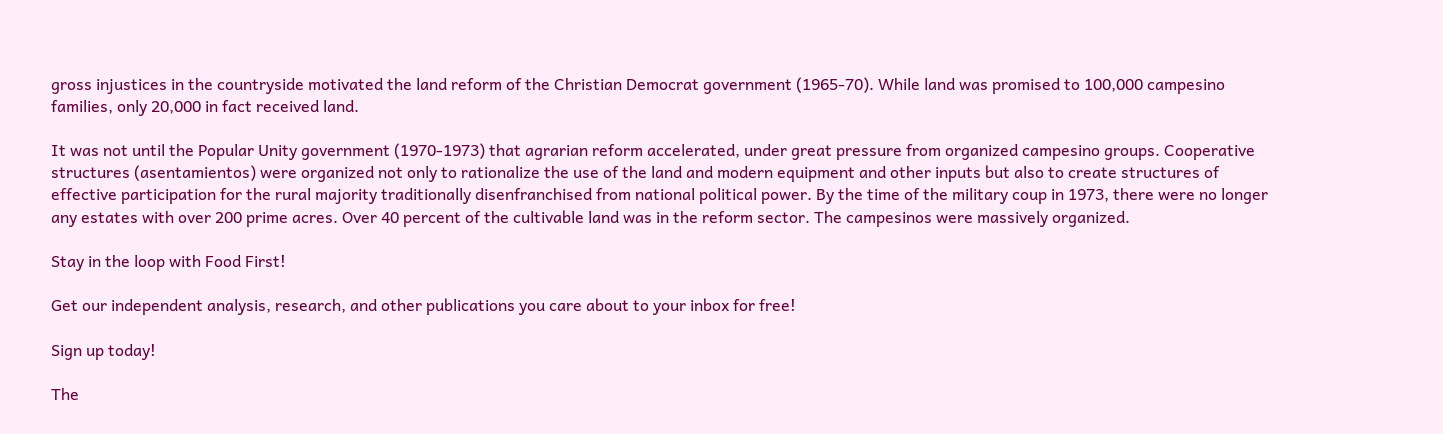gross injustices in the countryside motivated the land reform of the Christian Democrat government (1965-70). While land was promised to 100,000 campesino families, only 20,000 in fact received land.

It was not until the Popular Unity government (1970-1973) that agrarian reform accelerated, under great pressure from organized campesino groups. Cooperative structures (asentamientos) were organized not only to rationalize the use of the land and modern equipment and other inputs but also to create structures of effective participation for the rural majority traditionally disenfranchised from national political power. By the time of the military coup in 1973, there were no longer any estates with over 200 prime acres. Over 40 percent of the cultivable land was in the reform sector. The campesinos were massively organized.

Stay in the loop with Food First!

Get our independent analysis, research, and other publications you care about to your inbox for free!

Sign up today!

The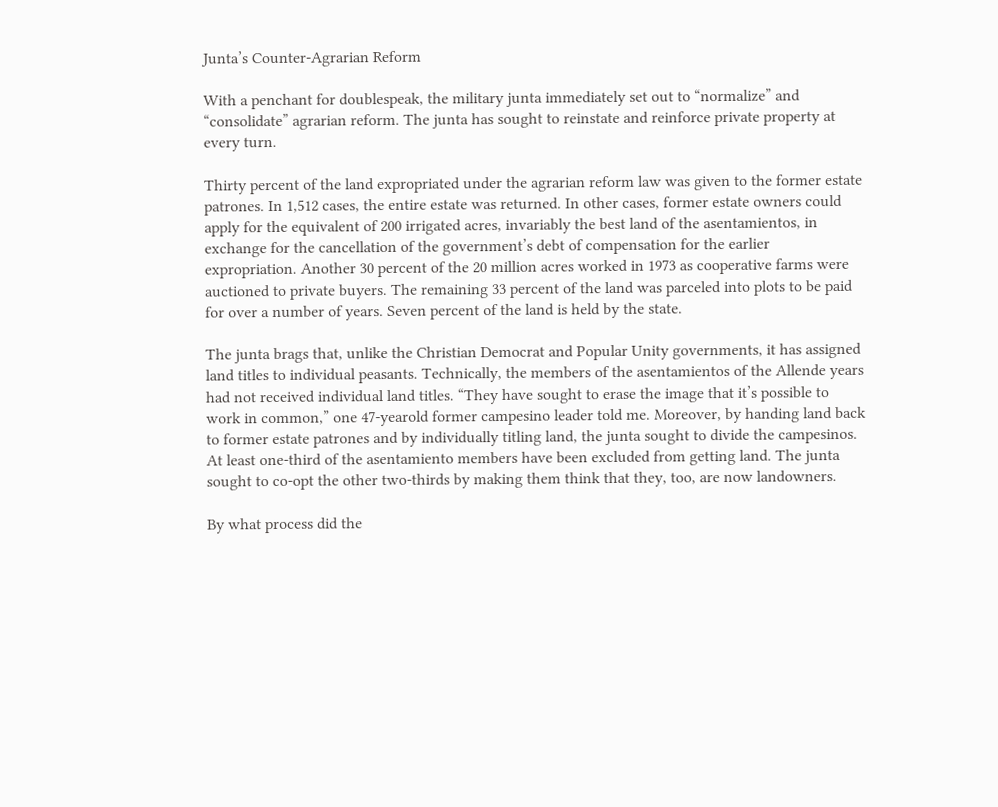Junta’s Counter-Agrarian Reform

With a penchant for doublespeak, the military junta immediately set out to “normalize” and “consolidate” agrarian reform. The junta has sought to reinstate and reinforce private property at every turn.

Thirty percent of the land expropriated under the agrarian reform law was given to the former estate patrones. In 1,512 cases, the entire estate was returned. In other cases, former estate owners could apply for the equivalent of 200 irrigated acres, invariably the best land of the asentamientos, in exchange for the cancellation of the government’s debt of compensation for the earlier expropriation. Another 30 percent of the 20 million acres worked in 1973 as cooperative farms were auctioned to private buyers. The remaining 33 percent of the land was parceled into plots to be paid for over a number of years. Seven percent of the land is held by the state.

The junta brags that, unlike the Christian Democrat and Popular Unity governments, it has assigned land titles to individual peasants. Technically, the members of the asentamientos of the Allende years had not received individual land titles. “They have sought to erase the image that it’s possible to work in common,” one 47-yearold former campesino leader told me. Moreover, by handing land back to former estate patrones and by individually titling land, the junta sought to divide the campesinos. At least one-third of the asentamiento members have been excluded from getting land. The junta sought to co-opt the other two-thirds by making them think that they, too, are now landowners.

By what process did the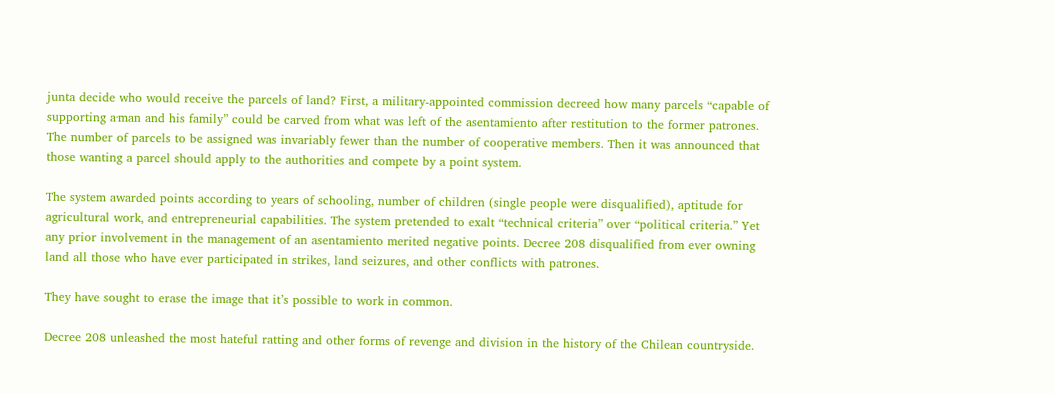junta decide who would receive the parcels of land? First, a military-appointed commission decreed how many parcels “capable of supporting a·man and his family” could be carved from what was left of the asentamiento after restitution to the former patrones. The number of parcels to be assigned was invariably fewer than the number of cooperative members. Then it was announced that those wanting a parcel should apply to the authorities and compete by a point system.

The system awarded points according to years of schooling, number of children (single people were disqualified), aptitude for agricultural work, and entrepreneurial capabilities. The system pretended to exalt “technical criteria” over “political criteria.” Yet any prior involvement in the management of an asentamiento merited negative points. Decree 208 disqualified from ever owning land all those who have ever participated in strikes, land seizures, and other conflicts with patrones.

They have sought to erase the image that it’s possible to work in common.

Decree 208 unleashed the most hateful ratting and other forms of revenge and division in the history of the Chilean countryside.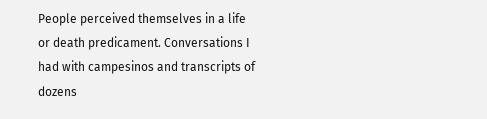People perceived themselves in a life or death predicament. Conversations I had with campesinos and transcripts of dozens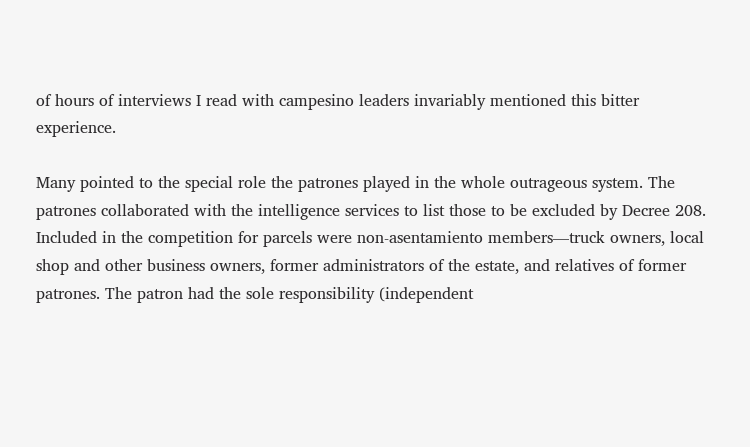of hours of interviews I read with campesino leaders invariably mentioned this bitter experience.

Many pointed to the special role the patrones played in the whole outrageous system. The patrones collaborated with the intelligence services to list those to be excluded by Decree 208. Included in the competition for parcels were non-asentamiento members—truck owners, local shop and other business owners, former administrators of the estate, and relatives of former patrones. The patron had the sole responsibility (independent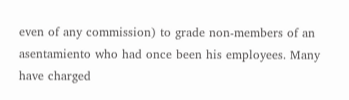even of any commission) to grade non-members of an asentamiento who had once been his employees. Many have charged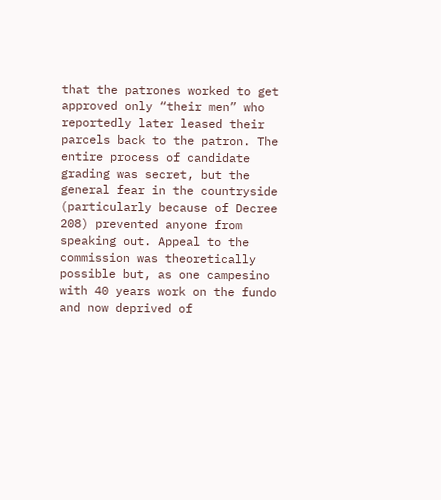that the patrones worked to get approved only “their men” who reportedly later leased their parcels back to the patron. The entire process of candidate grading was secret, but the general fear in the countryside (particularly because of Decree 208) prevented anyone from speaking out. Appeal to the commission was theoretically possible but, as one campesino with 40 years work on the fundo and now deprived of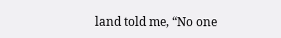land told me, “No one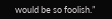would be so foolish.”